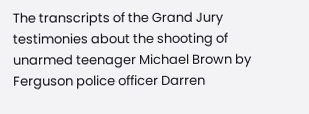The transcripts of the Grand Jury testimonies about the shooting of unarmed teenager Michael Brown by Ferguson police officer Darren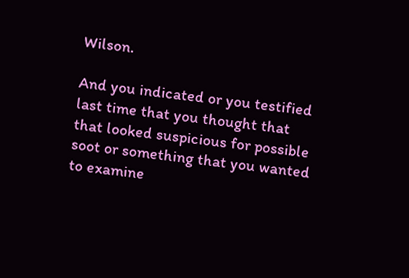Wilson.

And you indicated or you testified last time that you thought that that looked suspicious for possible soot or something that you wanted to examine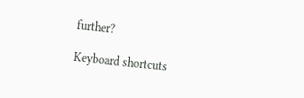further?

Keyboard shortcuts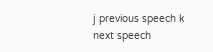j previous speech k next speech